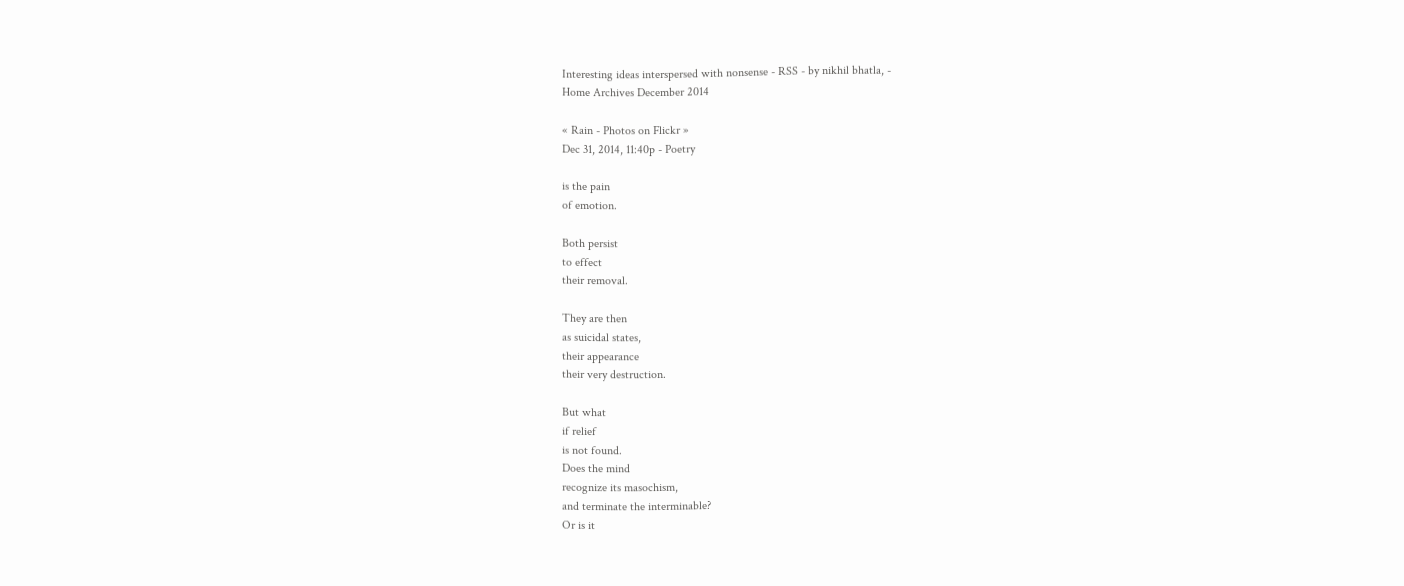Interesting ideas interspersed with nonsense - RSS - by nikhil bhatla, -
Home Archives December 2014

« Rain - Photos on Flickr »
Dec 31, 2014, 11:40p - Poetry

is the pain
of emotion.

Both persist
to effect
their removal.

They are then
as suicidal states,
their appearance
their very destruction.

But what
if relief
is not found.
Does the mind
recognize its masochism,
and terminate the interminable?
Or is it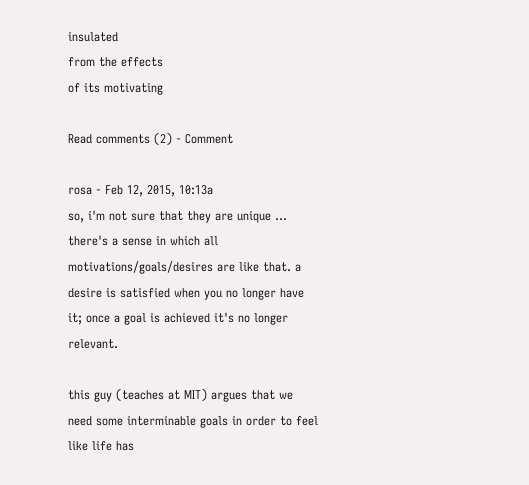insulated
from the effects
of its motivating

Read comments (2) - Comment

rosa - Feb 12, 2015, 10:13a
so, i'm not sure that they are unique ... there's a sense in which all motivations/goals/desires are like that. a desire is satisfied when you no longer have it; once a goal is achieved it's no longer relevant.

this guy (teaches at MIT) argues that we need some interminable goals in order to feel like life has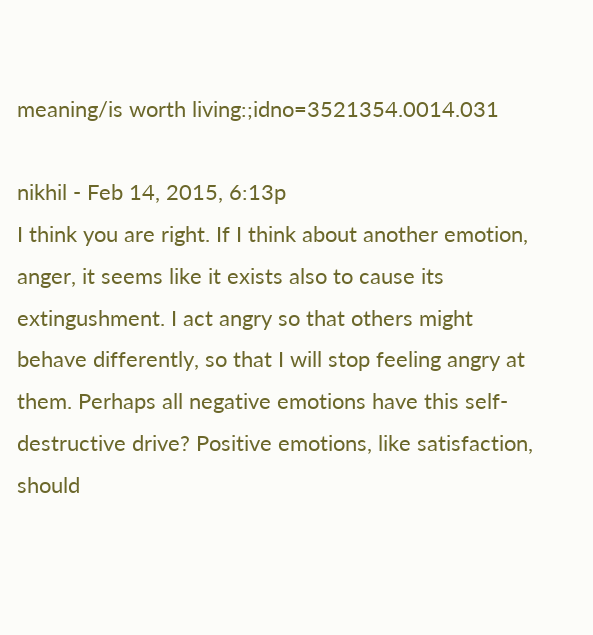meaning/is worth living:;idno=3521354.0014.031

nikhil - Feb 14, 2015, 6:13p
I think you are right. If I think about another emotion, anger, it seems like it exists also to cause its extingushment. I act angry so that others might behave differently, so that I will stop feeling angry at them. Perhaps all negative emotions have this self-destructive drive? Positive emotions, like satisfaction, should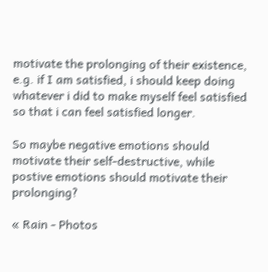motivate the prolonging of their existence, e.g. if I am satisfied, i should keep doing whatever i did to make myself feel satisfied so that i can feel satisfied longer.

So maybe negative emotions should motivate their self-destructive, while postive emotions should motivate their prolonging?

« Rain - Photos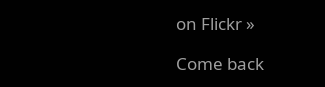on Flickr »

Come back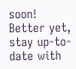soon! Better yet, stay up-to-date with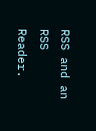RSS and an RSS Reader.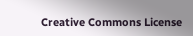Creative Commons License